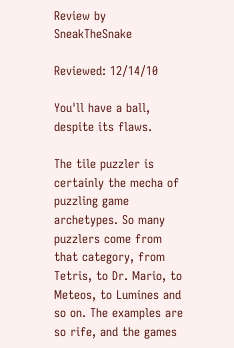Review by SneakTheSnake

Reviewed: 12/14/10

You'll have a ball, despite its flaws.

The tile puzzler is certainly the mecha of puzzling game archetypes. So many puzzlers come from that category, from Tetris, to Dr. Mario, to Meteos, to Lumines and so on. The examples are so rife, and the games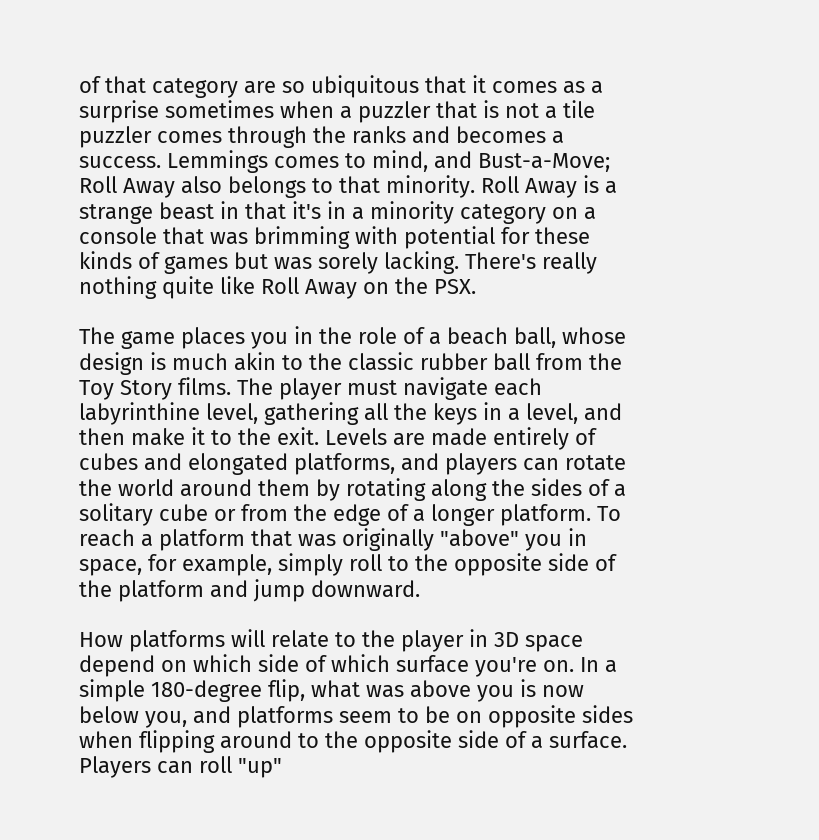of that category are so ubiquitous that it comes as a surprise sometimes when a puzzler that is not a tile puzzler comes through the ranks and becomes a success. Lemmings comes to mind, and Bust-a-Move; Roll Away also belongs to that minority. Roll Away is a strange beast in that it's in a minority category on a console that was brimming with potential for these kinds of games but was sorely lacking. There's really nothing quite like Roll Away on the PSX.

The game places you in the role of a beach ball, whose design is much akin to the classic rubber ball from the Toy Story films. The player must navigate each labyrinthine level, gathering all the keys in a level, and then make it to the exit. Levels are made entirely of cubes and elongated platforms, and players can rotate the world around them by rotating along the sides of a solitary cube or from the edge of a longer platform. To reach a platform that was originally "above" you in space, for example, simply roll to the opposite side of the platform and jump downward.

How platforms will relate to the player in 3D space depend on which side of which surface you're on. In a simple 180-degree flip, what was above you is now below you, and platforms seem to be on opposite sides when flipping around to the opposite side of a surface. Players can roll "up"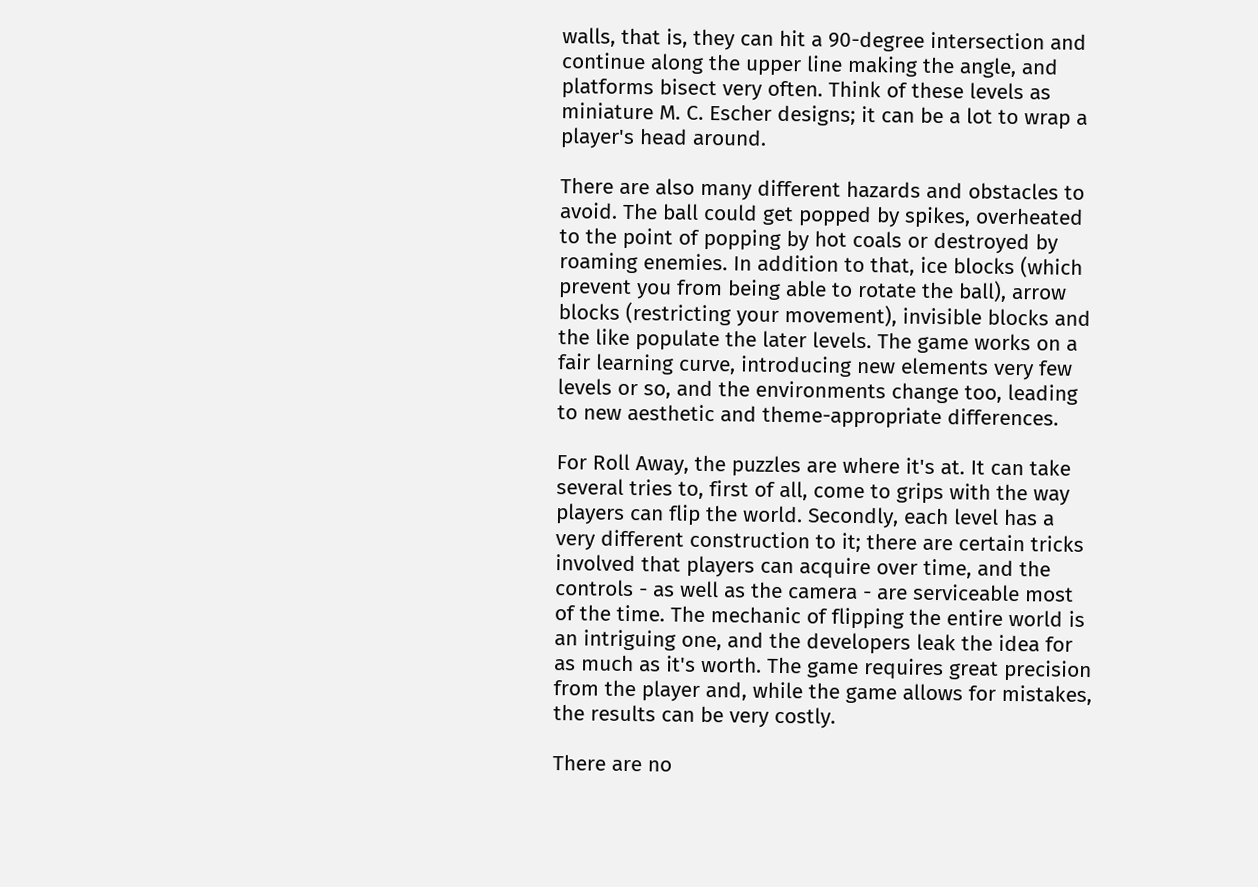walls, that is, they can hit a 90-degree intersection and continue along the upper line making the angle, and platforms bisect very often. Think of these levels as miniature M. C. Escher designs; it can be a lot to wrap a player's head around.

There are also many different hazards and obstacles to avoid. The ball could get popped by spikes, overheated to the point of popping by hot coals or destroyed by roaming enemies. In addition to that, ice blocks (which prevent you from being able to rotate the ball), arrow blocks (restricting your movement), invisible blocks and the like populate the later levels. The game works on a fair learning curve, introducing new elements very few levels or so, and the environments change too, leading to new aesthetic and theme-appropriate differences.

For Roll Away, the puzzles are where it's at. It can take several tries to, first of all, come to grips with the way players can flip the world. Secondly, each level has a very different construction to it; there are certain tricks involved that players can acquire over time, and the controls - as well as the camera - are serviceable most of the time. The mechanic of flipping the entire world is an intriguing one, and the developers leak the idea for as much as it's worth. The game requires great precision from the player and, while the game allows for mistakes, the results can be very costly.

There are no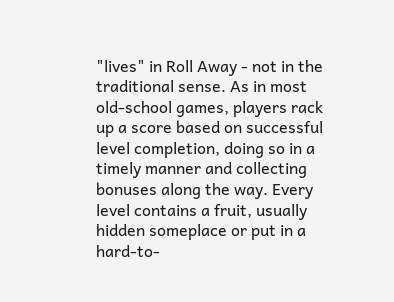"lives" in Roll Away - not in the traditional sense. As in most old-school games, players rack up a score based on successful level completion, doing so in a timely manner and collecting bonuses along the way. Every level contains a fruit, usually hidden someplace or put in a hard-to-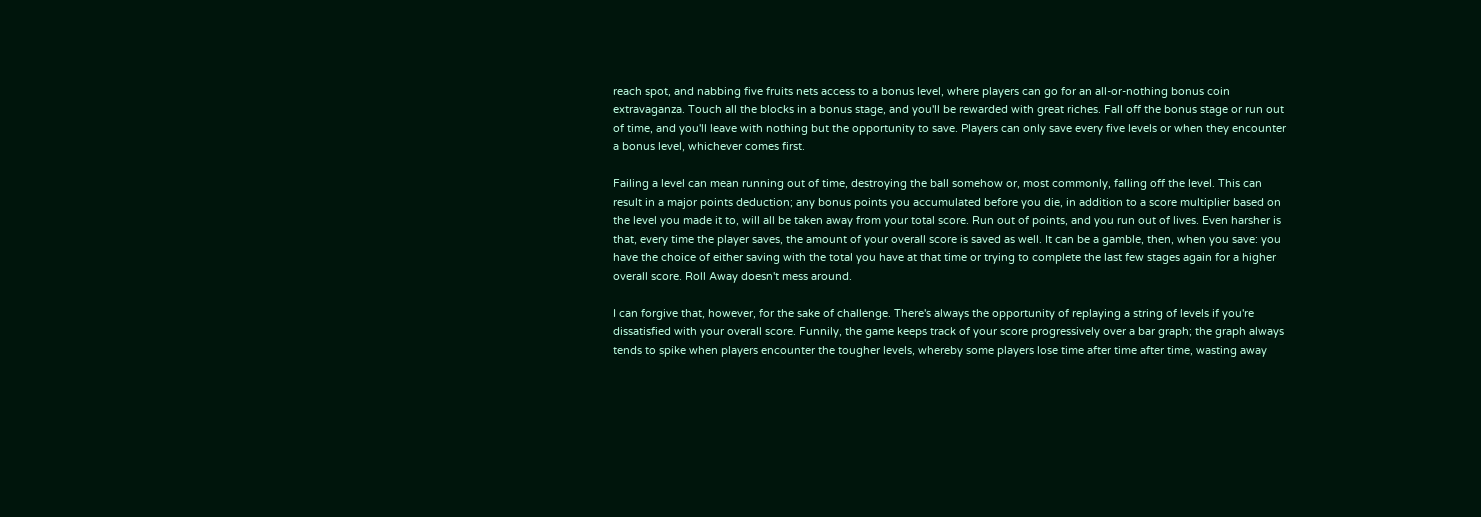reach spot, and nabbing five fruits nets access to a bonus level, where players can go for an all-or-nothing bonus coin extravaganza. Touch all the blocks in a bonus stage, and you'll be rewarded with great riches. Fall off the bonus stage or run out of time, and you'll leave with nothing but the opportunity to save. Players can only save every five levels or when they encounter a bonus level, whichever comes first.

Failing a level can mean running out of time, destroying the ball somehow or, most commonly, falling off the level. This can result in a major points deduction; any bonus points you accumulated before you die, in addition to a score multiplier based on the level you made it to, will all be taken away from your total score. Run out of points, and you run out of lives. Even harsher is that, every time the player saves, the amount of your overall score is saved as well. It can be a gamble, then, when you save: you have the choice of either saving with the total you have at that time or trying to complete the last few stages again for a higher overall score. Roll Away doesn't mess around.

I can forgive that, however, for the sake of challenge. There's always the opportunity of replaying a string of levels if you're dissatisfied with your overall score. Funnily, the game keeps track of your score progressively over a bar graph; the graph always tends to spike when players encounter the tougher levels, whereby some players lose time after time after time, wasting away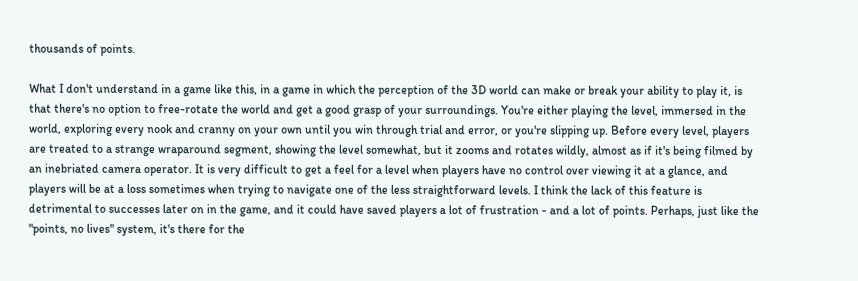thousands of points.

What I don't understand in a game like this, in a game in which the perception of the 3D world can make or break your ability to play it, is that there's no option to free-rotate the world and get a good grasp of your surroundings. You're either playing the level, immersed in the world, exploring every nook and cranny on your own until you win through trial and error, or you're slipping up. Before every level, players are treated to a strange wraparound segment, showing the level somewhat, but it zooms and rotates wildly, almost as if it's being filmed by an inebriated camera operator. It is very difficult to get a feel for a level when players have no control over viewing it at a glance, and players will be at a loss sometimes when trying to navigate one of the less straightforward levels. I think the lack of this feature is detrimental to successes later on in the game, and it could have saved players a lot of frustration - and a lot of points. Perhaps, just like the "points, no lives" system, it's there for the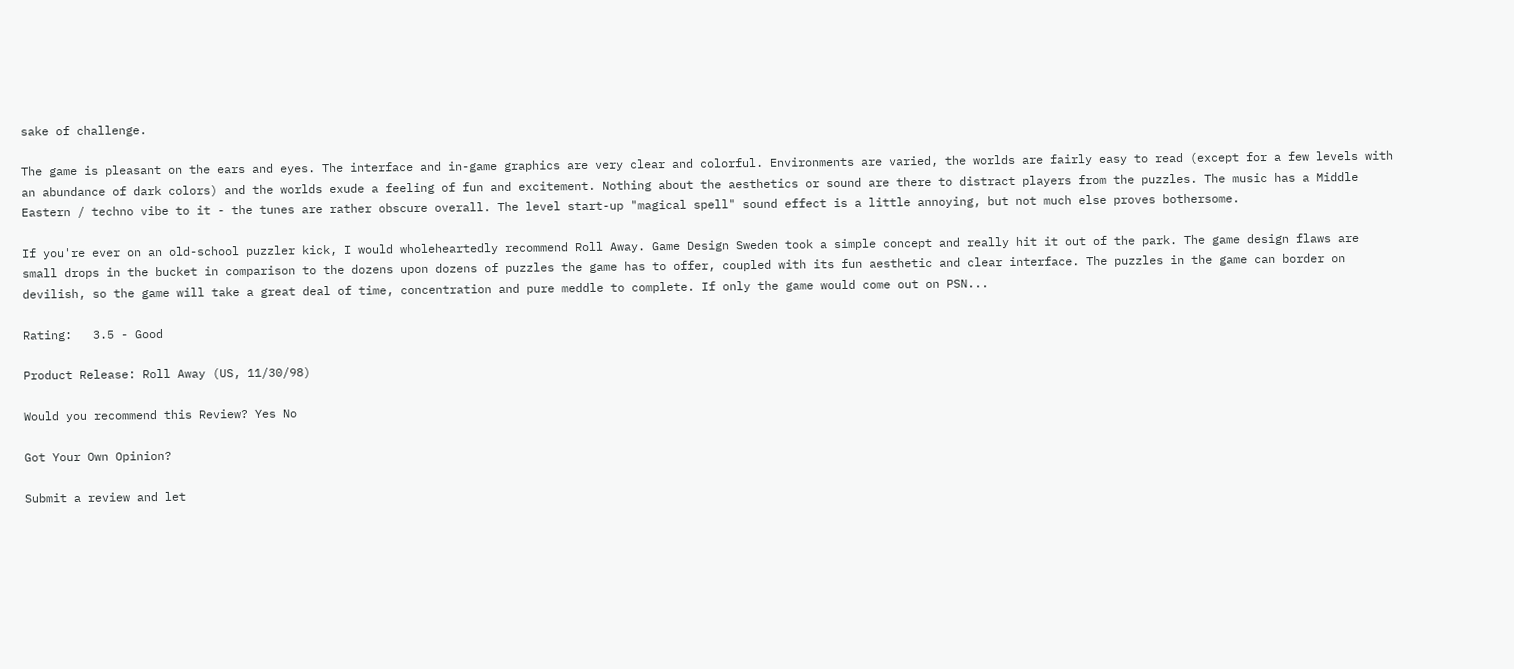sake of challenge.

The game is pleasant on the ears and eyes. The interface and in-game graphics are very clear and colorful. Environments are varied, the worlds are fairly easy to read (except for a few levels with an abundance of dark colors) and the worlds exude a feeling of fun and excitement. Nothing about the aesthetics or sound are there to distract players from the puzzles. The music has a Middle Eastern / techno vibe to it - the tunes are rather obscure overall. The level start-up "magical spell" sound effect is a little annoying, but not much else proves bothersome.

If you're ever on an old-school puzzler kick, I would wholeheartedly recommend Roll Away. Game Design Sweden took a simple concept and really hit it out of the park. The game design flaws are small drops in the bucket in comparison to the dozens upon dozens of puzzles the game has to offer, coupled with its fun aesthetic and clear interface. The puzzles in the game can border on devilish, so the game will take a great deal of time, concentration and pure meddle to complete. If only the game would come out on PSN...

Rating:   3.5 - Good

Product Release: Roll Away (US, 11/30/98)

Would you recommend this Review? Yes No

Got Your Own Opinion?

Submit a review and let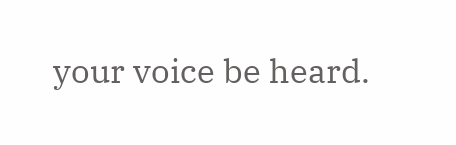your voice be heard.